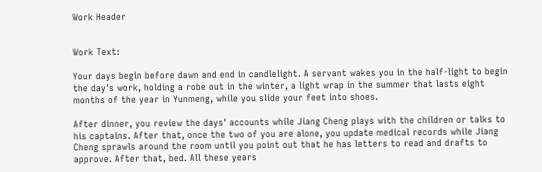Work Header


Work Text:

Your days begin before dawn and end in candlelight. A servant wakes you in the half-light to begin the day's work, holding a robe out in the winter, a light wrap in the summer that lasts eight months of the year in Yunmeng, while you slide your feet into shoes.

After dinner, you review the days' accounts while Jiang Cheng plays with the children or talks to his captains. After that, once the two of you are alone, you update medical records while Jiang Cheng sprawls around the room until you point out that he has letters to read and drafts to approve. After that, bed. All these years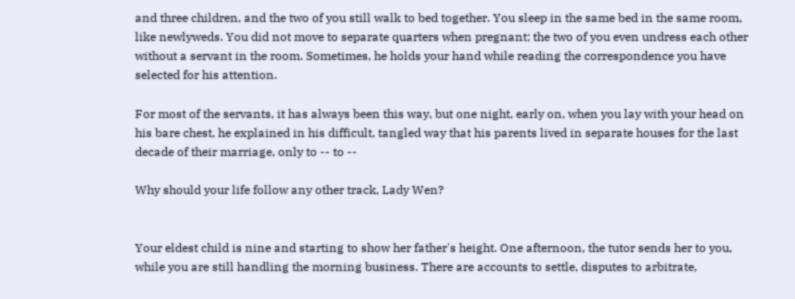and three children, and the two of you still walk to bed together. You sleep in the same bed in the same room, like newlyweds. You did not move to separate quarters when pregnant; the two of you even undress each other without a servant in the room. Sometimes, he holds your hand while reading the correspondence you have selected for his attention.

For most of the servants, it has always been this way, but one night, early on, when you lay with your head on his bare chest, he explained in his difficult, tangled way that his parents lived in separate houses for the last decade of their marriage, only to -- to --

Why should your life follow any other track, Lady Wen?


Your eldest child is nine and starting to show her father's height. One afternoon, the tutor sends her to you, while you are still handling the morning business. There are accounts to settle, disputes to arbitrate,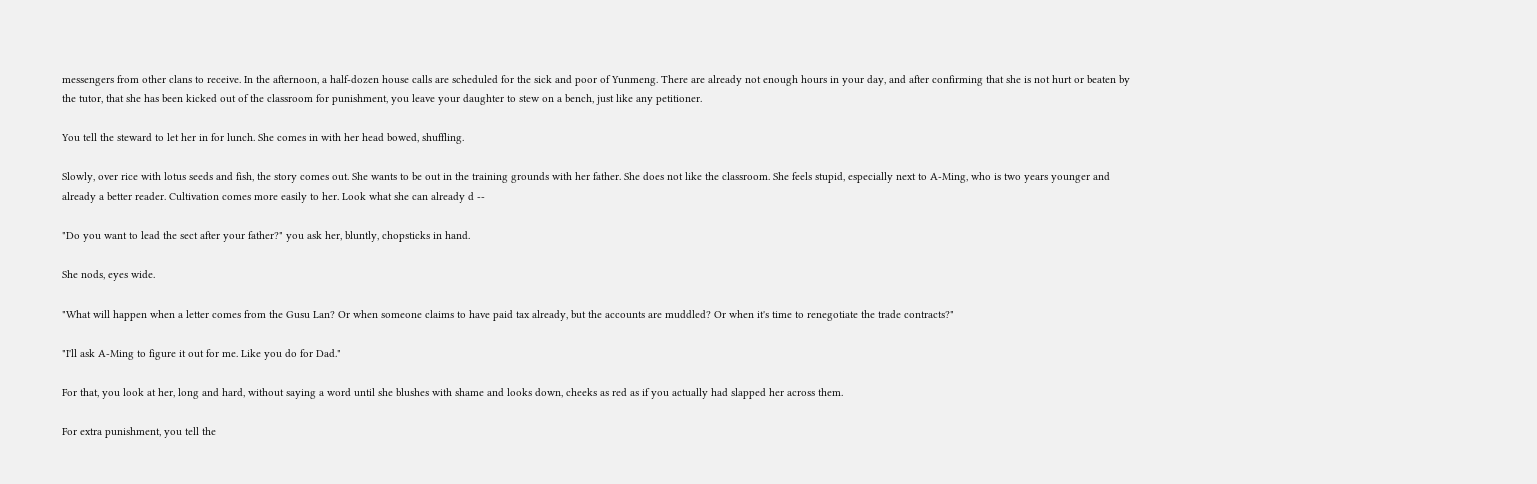messengers from other clans to receive. In the afternoon, a half-dozen house calls are scheduled for the sick and poor of Yunmeng. There are already not enough hours in your day, and after confirming that she is not hurt or beaten by the tutor, that she has been kicked out of the classroom for punishment, you leave your daughter to stew on a bench, just like any petitioner.

You tell the steward to let her in for lunch. She comes in with her head bowed, shuffling.

Slowly, over rice with lotus seeds and fish, the story comes out. She wants to be out in the training grounds with her father. She does not like the classroom. She feels stupid, especially next to A-Ming, who is two years younger and already a better reader. Cultivation comes more easily to her. Look what she can already d --

"Do you want to lead the sect after your father?" you ask her, bluntly, chopsticks in hand.

She nods, eyes wide.

"What will happen when a letter comes from the Gusu Lan? Or when someone claims to have paid tax already, but the accounts are muddled? Or when it's time to renegotiate the trade contracts?"

"I'll ask A-Ming to figure it out for me. Like you do for Dad."

For that, you look at her, long and hard, without saying a word until she blushes with shame and looks down, cheeks as red as if you actually had slapped her across them.

For extra punishment, you tell the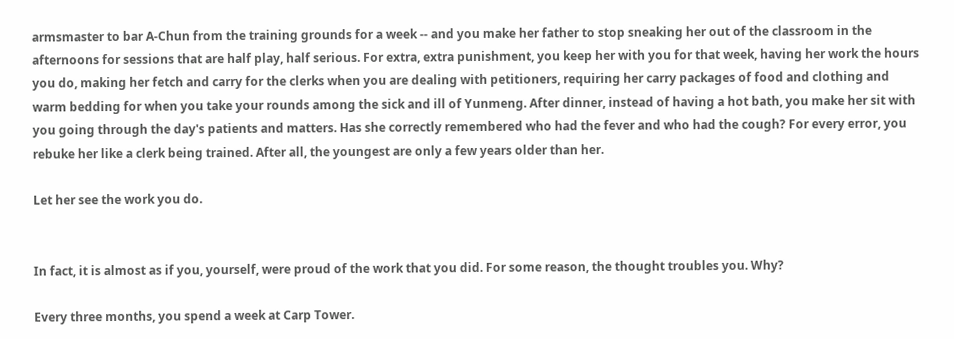armsmaster to bar A-Chun from the training grounds for a week -- and you make her father to stop sneaking her out of the classroom in the afternoons for sessions that are half play, half serious. For extra, extra punishment, you keep her with you for that week, having her work the hours you do, making her fetch and carry for the clerks when you are dealing with petitioners, requiring her carry packages of food and clothing and warm bedding for when you take your rounds among the sick and ill of Yunmeng. After dinner, instead of having a hot bath, you make her sit with you going through the day's patients and matters. Has she correctly remembered who had the fever and who had the cough? For every error, you rebuke her like a clerk being trained. After all, the youngest are only a few years older than her.

Let her see the work you do.


In fact, it is almost as if you, yourself, were proud of the work that you did. For some reason, the thought troubles you. Why?

Every three months, you spend a week at Carp Tower.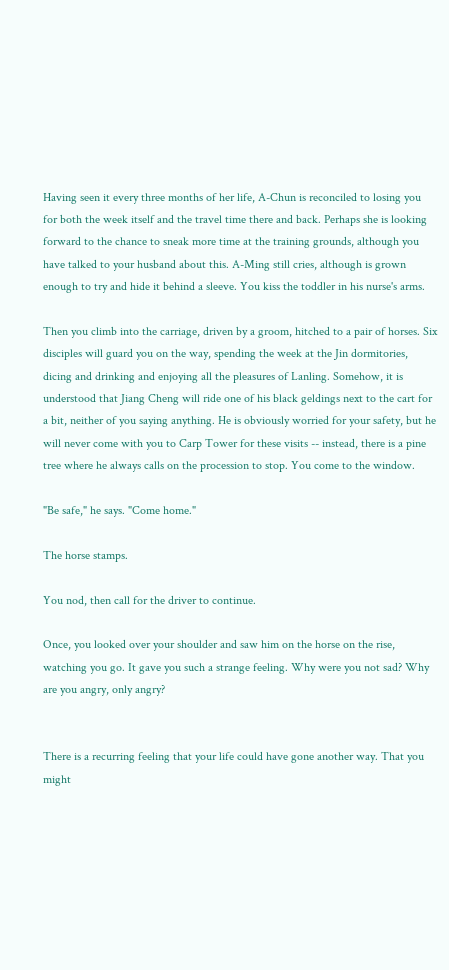Having seen it every three months of her life, A-Chun is reconciled to losing you for both the week itself and the travel time there and back. Perhaps she is looking forward to the chance to sneak more time at the training grounds, although you have talked to your husband about this. A-Ming still cries, although is grown enough to try and hide it behind a sleeve. You kiss the toddler in his nurse's arms.

Then you climb into the carriage, driven by a groom, hitched to a pair of horses. Six disciples will guard you on the way, spending the week at the Jin dormitories, dicing and drinking and enjoying all the pleasures of Lanling. Somehow, it is understood that Jiang Cheng will ride one of his black geldings next to the cart for a bit, neither of you saying anything. He is obviously worried for your safety, but he will never come with you to Carp Tower for these visits -- instead, there is a pine tree where he always calls on the procession to stop. You come to the window.

"Be safe," he says. "Come home."

The horse stamps.

You nod, then call for the driver to continue.

Once, you looked over your shoulder and saw him on the horse on the rise, watching you go. It gave you such a strange feeling. Why were you not sad? Why are you angry, only angry?


There is a recurring feeling that your life could have gone another way. That you might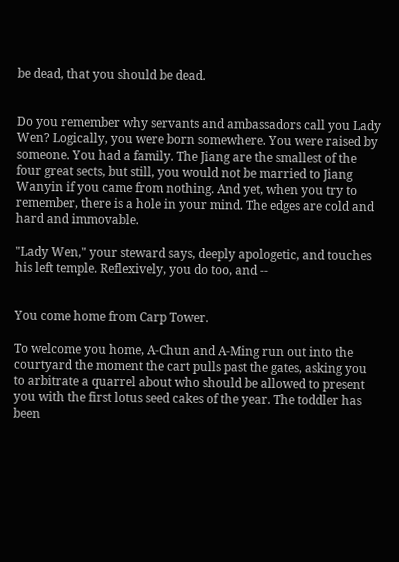be dead, that you should be dead.


Do you remember why servants and ambassadors call you Lady Wen? Logically, you were born somewhere. You were raised by someone. You had a family. The Jiang are the smallest of the four great sects, but still, you would not be married to Jiang Wanyin if you came from nothing. And yet, when you try to remember, there is a hole in your mind. The edges are cold and hard and immovable.

"Lady Wen," your steward says, deeply apologetic, and touches his left temple. Reflexively, you do too, and --


You come home from Carp Tower.

To welcome you home, A-Chun and A-Ming run out into the courtyard the moment the cart pulls past the gates, asking you to arbitrate a quarrel about who should be allowed to present you with the first lotus seed cakes of the year. The toddler has been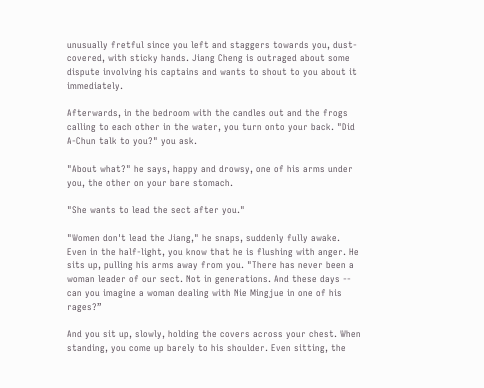unusually fretful since you left and staggers towards you, dust-covered, with sticky hands. Jiang Cheng is outraged about some dispute involving his captains and wants to shout to you about it immediately.

Afterwards, in the bedroom with the candles out and the frogs calling to each other in the water, you turn onto your back. "Did A-Chun talk to you?" you ask.

"About what?" he says, happy and drowsy, one of his arms under you, the other on your bare stomach.

"She wants to lead the sect after you."

"Women don't lead the Jiang," he snaps, suddenly fully awake. Even in the half-light, you know that he is flushing with anger. He sits up, pulling his arms away from you. "There has never been a woman leader of our sect. Not in generations. And these days -- can you imagine a woman dealing with Nie Mingjue in one of his rages?”

And you sit up, slowly, holding the covers across your chest. When standing, you come up barely to his shoulder. Even sitting, the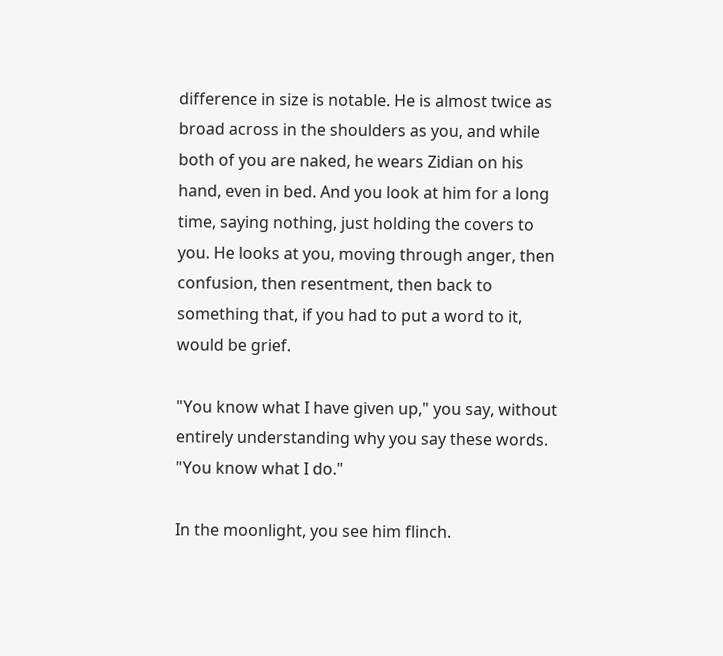difference in size is notable. He is almost twice as broad across in the shoulders as you, and while both of you are naked, he wears Zidian on his hand, even in bed. And you look at him for a long time, saying nothing, just holding the covers to you. He looks at you, moving through anger, then confusion, then resentment, then back to something that, if you had to put a word to it, would be grief.

"You know what I have given up," you say, without entirely understanding why you say these words. "You know what I do."

In the moonlight, you see him flinch.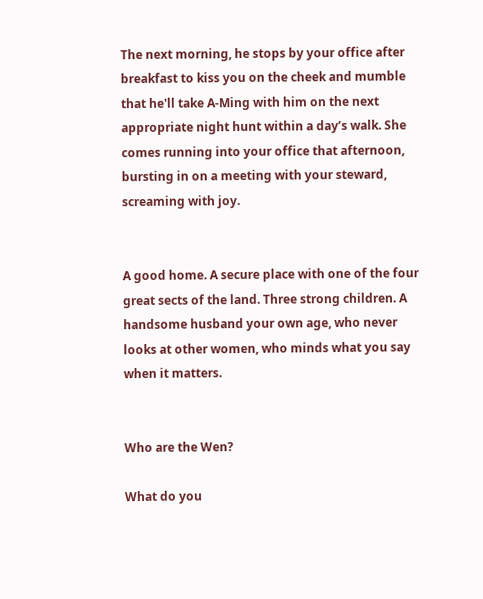The next morning, he stops by your office after breakfast to kiss you on the cheek and mumble that he'll take A-Ming with him on the next appropriate night hunt within a day’s walk. She comes running into your office that afternoon, bursting in on a meeting with your steward, screaming with joy.


A good home. A secure place with one of the four great sects of the land. Three strong children. A handsome husband your own age, who never looks at other women, who minds what you say when it matters.


Who are the Wen?

What do you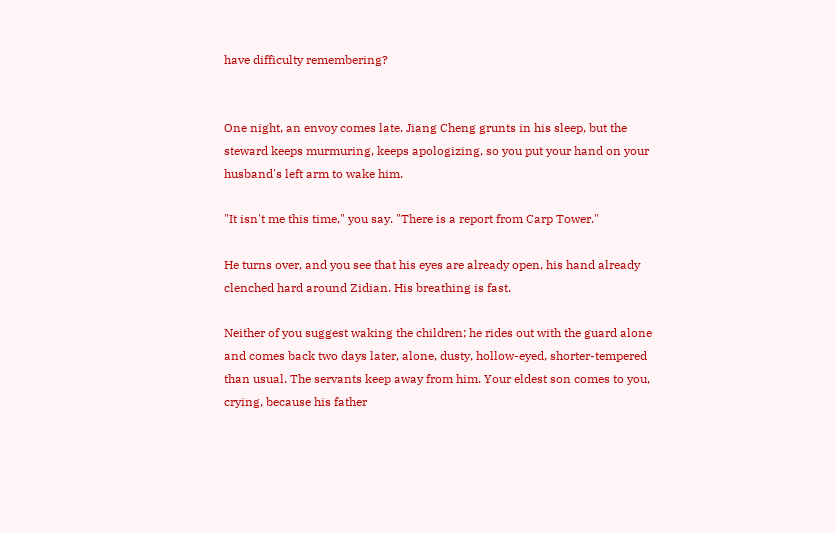have difficulty remembering?


One night, an envoy comes late. Jiang Cheng grunts in his sleep, but the steward keeps murmuring, keeps apologizing, so you put your hand on your husband's left arm to wake him.

"It isn't me this time," you say. "There is a report from Carp Tower."

He turns over, and you see that his eyes are already open, his hand already clenched hard around Zidian. His breathing is fast.

Neither of you suggest waking the children; he rides out with the guard alone and comes back two days later, alone, dusty, hollow-eyed, shorter-tempered than usual. The servants keep away from him. Your eldest son comes to you, crying, because his father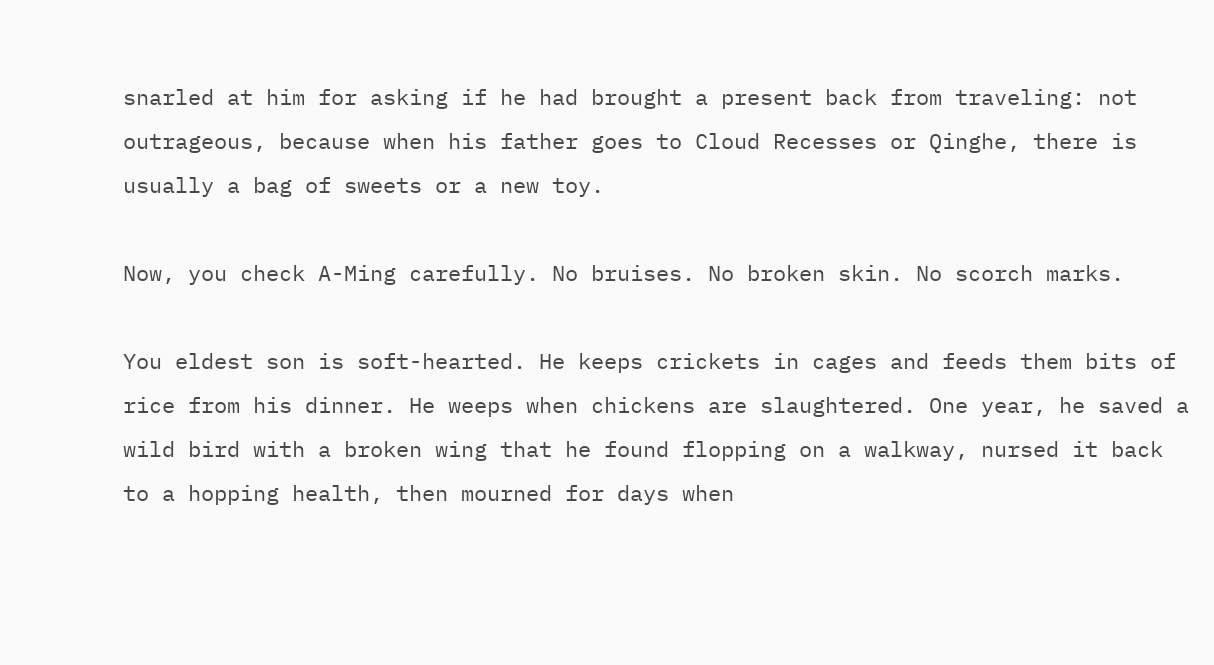snarled at him for asking if he had brought a present back from traveling: not outrageous, because when his father goes to Cloud Recesses or Qinghe, there is usually a bag of sweets or a new toy.

Now, you check A-Ming carefully. No bruises. No broken skin. No scorch marks.

You eldest son is soft-hearted. He keeps crickets in cages and feeds them bits of rice from his dinner. He weeps when chickens are slaughtered. One year, he saved a wild bird with a broken wing that he found flopping on a walkway, nursed it back to a hopping health, then mourned for days when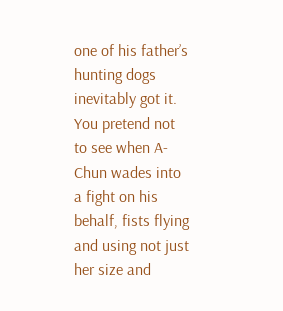one of his father’s hunting dogs inevitably got it. You pretend not to see when A-Chun wades into a fight on his behalf, fists flying and using not just her size and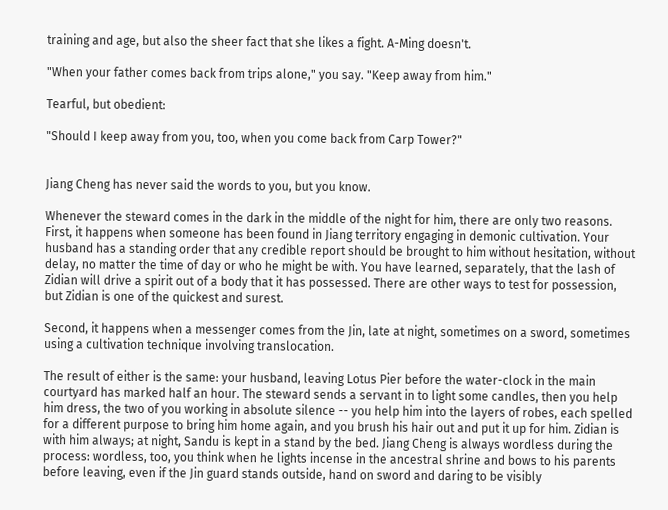training and age, but also the sheer fact that she likes a fight. A-Ming doesn't.

"When your father comes back from trips alone," you say. "Keep away from him."

Tearful, but obedient:

"Should I keep away from you, too, when you come back from Carp Tower?"


Jiang Cheng has never said the words to you, but you know.

Whenever the steward comes in the dark in the middle of the night for him, there are only two reasons. First, it happens when someone has been found in Jiang territory engaging in demonic cultivation. Your husband has a standing order that any credible report should be brought to him without hesitation, without delay, no matter the time of day or who he might be with. You have learned, separately, that the lash of Zidian will drive a spirit out of a body that it has possessed. There are other ways to test for possession, but Zidian is one of the quickest and surest.

Second, it happens when a messenger comes from the Jin, late at night, sometimes on a sword, sometimes using a cultivation technique involving translocation.

The result of either is the same: your husband, leaving Lotus Pier before the water-clock in the main courtyard has marked half an hour. The steward sends a servant in to light some candles, then you help him dress, the two of you working in absolute silence -- you help him into the layers of robes, each spelled for a different purpose to bring him home again, and you brush his hair out and put it up for him. Zidian is with him always; at night, Sandu is kept in a stand by the bed. Jiang Cheng is always wordless during the process: wordless, too, you think when he lights incense in the ancestral shrine and bows to his parents before leaving, even if the Jin guard stands outside, hand on sword and daring to be visibly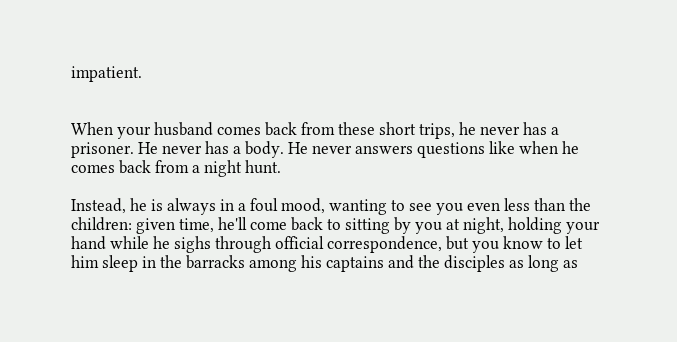impatient.


When your husband comes back from these short trips, he never has a prisoner. He never has a body. He never answers questions like when he comes back from a night hunt.

Instead, he is always in a foul mood, wanting to see you even less than the children: given time, he'll come back to sitting by you at night, holding your hand while he sighs through official correspondence, but you know to let him sleep in the barracks among his captains and the disciples as long as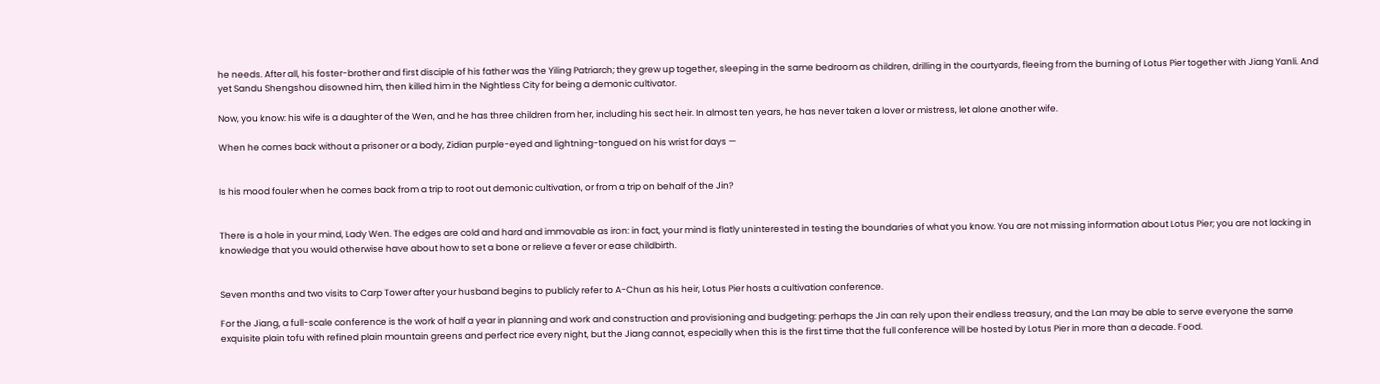he needs. After all, his foster-brother and first disciple of his father was the Yiling Patriarch; they grew up together, sleeping in the same bedroom as children, drilling in the courtyards, fleeing from the burning of Lotus Pier together with Jiang Yanli. And yet Sandu Shengshou disowned him, then killed him in the Nightless City for being a demonic cultivator.

Now, you know: his wife is a daughter of the Wen, and he has three children from her, including his sect heir. In almost ten years, he has never taken a lover or mistress, let alone another wife.

When he comes back without a prisoner or a body, Zidian purple-eyed and lightning-tongued on his wrist for days —


Is his mood fouler when he comes back from a trip to root out demonic cultivation, or from a trip on behalf of the Jin?


There is a hole in your mind, Lady Wen. The edges are cold and hard and immovable as iron: in fact, your mind is flatly uninterested in testing the boundaries of what you know. You are not missing information about Lotus Pier; you are not lacking in knowledge that you would otherwise have about how to set a bone or relieve a fever or ease childbirth.


Seven months and two visits to Carp Tower after your husband begins to publicly refer to A-Chun as his heir, Lotus Pier hosts a cultivation conference.

For the Jiang, a full-scale conference is the work of half a year in planning and work and construction and provisioning and budgeting: perhaps the Jin can rely upon their endless treasury, and the Lan may be able to serve everyone the same exquisite plain tofu with refined plain mountain greens and perfect rice every night, but the Jiang cannot, especially when this is the first time that the full conference will be hosted by Lotus Pier in more than a decade. Food.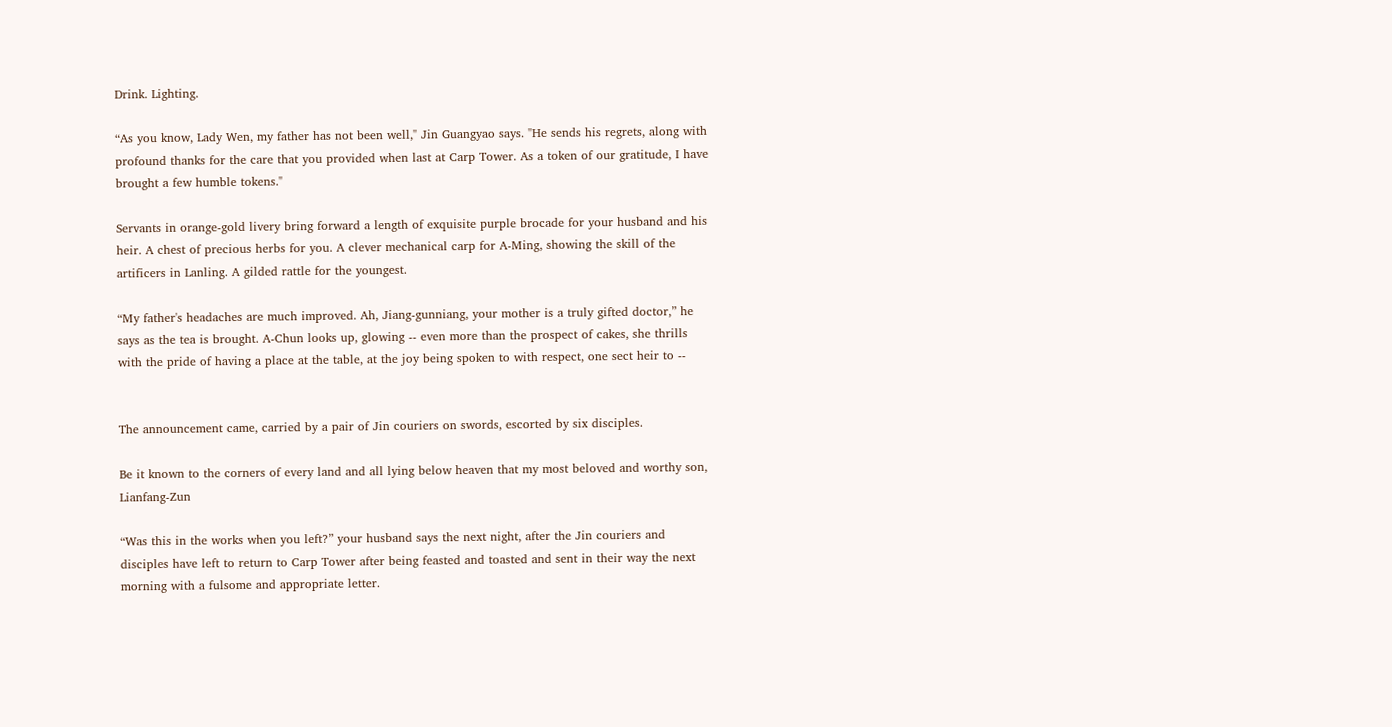Drink. Lighting.

“As you know, Lady Wen, my father has not been well," Jin Guangyao says. "He sends his regrets, along with profound thanks for the care that you provided when last at Carp Tower. As a token of our gratitude, I have brought a few humble tokens."

Servants in orange-gold livery bring forward a length of exquisite purple brocade for your husband and his heir. A chest of precious herbs for you. A clever mechanical carp for A-Ming, showing the skill of the artificers in Lanling. A gilded rattle for the youngest.

“My father's headaches are much improved. Ah, Jiang-gunniang, your mother is a truly gifted doctor,” he says as the tea is brought. A-Chun looks up, glowing -- even more than the prospect of cakes, she thrills with the pride of having a place at the table, at the joy being spoken to with respect, one sect heir to --


The announcement came, carried by a pair of Jin couriers on swords, escorted by six disciples.

Be it known to the corners of every land and all lying below heaven that my most beloved and worthy son, Lianfang-Zun

“Was this in the works when you left?” your husband says the next night, after the Jin couriers and disciples have left to return to Carp Tower after being feasted and toasted and sent in their way the next morning with a fulsome and appropriate letter.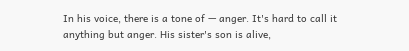In his voice, there is a tone of — anger. It's hard to call it anything but anger. His sister's son is alive,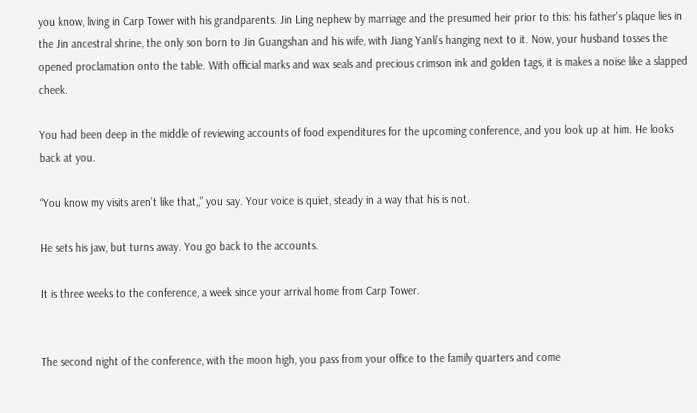you know, living in Carp Tower with his grandparents. Jin Ling nephew by marriage and the presumed heir prior to this: his father's plaque lies in the Jin ancestral shrine, the only son born to Jin Guangshan and his wife, with Jiang Yanli’s hanging next to it. Now, your husband tosses the opened proclamation onto the table. With official marks and wax seals and precious crimson ink and golden tags, it is makes a noise like a slapped cheek.

You had been deep in the middle of reviewing accounts of food expenditures for the upcoming conference, and you look up at him. He looks back at you.

“You know my visits aren’t like that,,” you say. Your voice is quiet, steady in a way that his is not.

He sets his jaw, but turns away. You go back to the accounts.

It is three weeks to the conference, a week since your arrival home from Carp Tower.


The second night of the conference, with the moon high, you pass from your office to the family quarters and come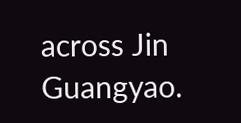across Jin Guangyao.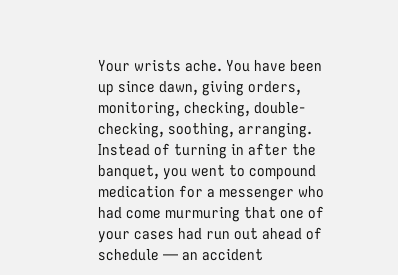Your wrists ache. You have been up since dawn, giving orders, monitoring, checking, double-checking, soothing, arranging. Instead of turning in after the banquet, you went to compound medication for a messenger who had come murmuring that one of your cases had run out ahead of schedule — an accident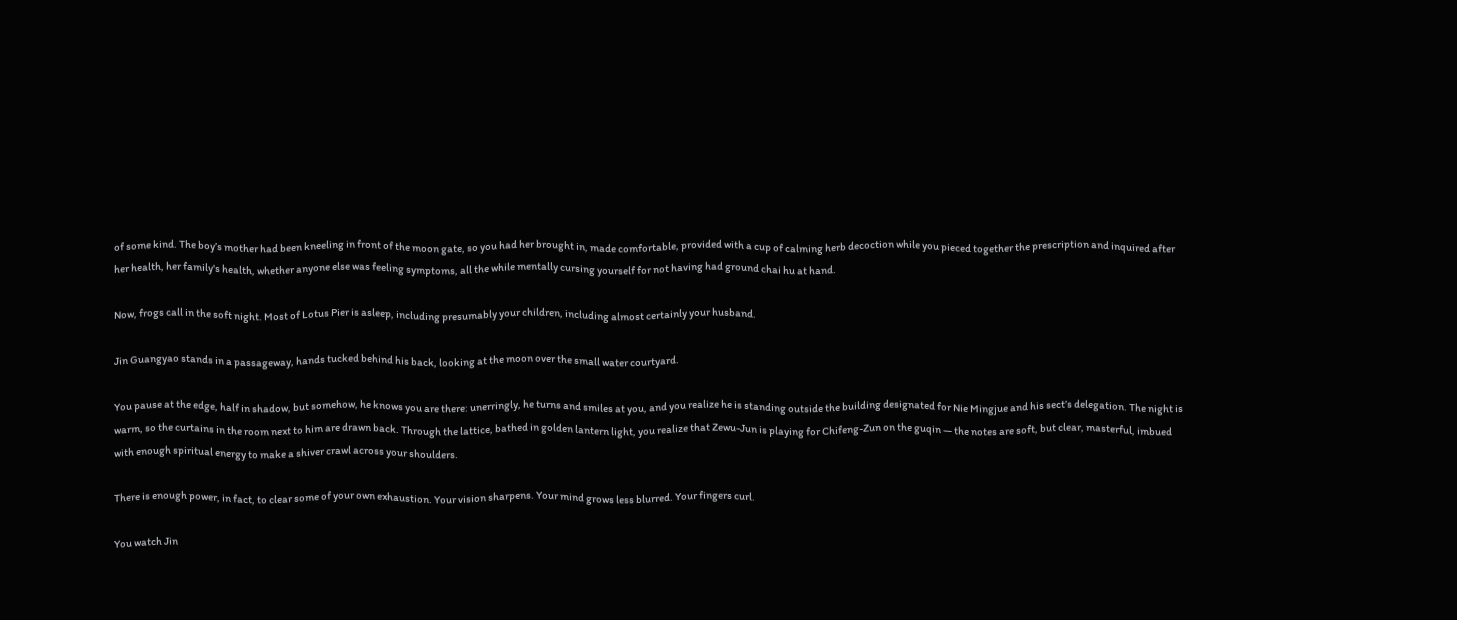of some kind. The boy’s mother had been kneeling in front of the moon gate, so you had her brought in, made comfortable, provided with a cup of calming herb decoction while you pieced together the prescription and inquired after her health, her family's health, whether anyone else was feeling symptoms, all the while mentally cursing yourself for not having had ground chai hu at hand.

Now, frogs call in the soft night. Most of Lotus Pier is asleep, including presumably your children, including almost certainly your husband.

Jin Guangyao stands in a passageway, hands tucked behind his back, looking at the moon over the small water courtyard.

You pause at the edge, half in shadow, but somehow, he knows you are there: unerringly, he turns and smiles at you, and you realize he is standing outside the building designated for Nie Mingjue and his sect’s delegation. The night is warm, so the curtains in the room next to him are drawn back. Through the lattice, bathed in golden lantern light, you realize that Zewu-Jun is playing for Chifeng-Zun on the guqin — the notes are soft, but clear, masterful, imbued with enough spiritual energy to make a shiver crawl across your shoulders.

There is enough power, in fact, to clear some of your own exhaustion. Your vision sharpens. Your mind grows less blurred. Your fingers curl.

You watch Jin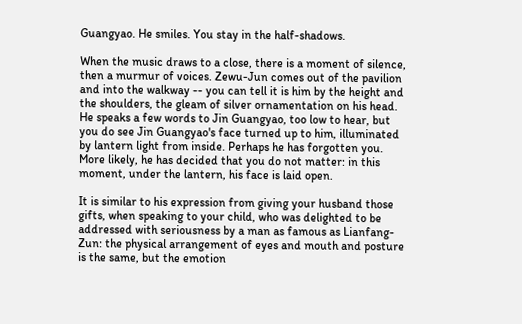Guangyao. He smiles. You stay in the half-shadows.

When the music draws to a close, there is a moment of silence, then a murmur of voices. Zewu-Jun comes out of the pavilion and into the walkway -- you can tell it is him by the height and the shoulders, the gleam of silver ornamentation on his head. He speaks a few words to Jin Guangyao, too low to hear, but you do see Jin Guangyao's face turned up to him, illuminated by lantern light from inside. Perhaps he has forgotten you. More likely, he has decided that you do not matter: in this moment, under the lantern, his face is laid open.

It is similar to his expression from giving your husband those gifts, when speaking to your child, who was delighted to be addressed with seriousness by a man as famous as Lianfang-Zun: the physical arrangement of eyes and mouth and posture is the same, but the emotion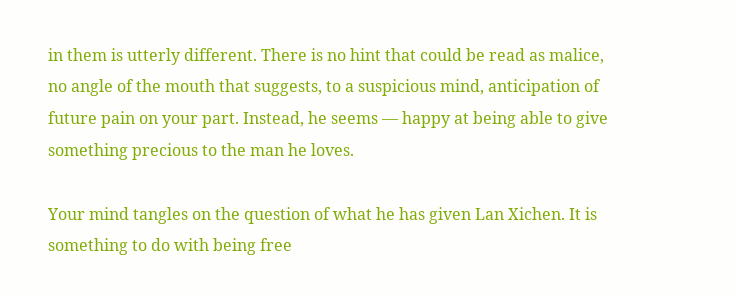in them is utterly different. There is no hint that could be read as malice, no angle of the mouth that suggests, to a suspicious mind, anticipation of future pain on your part. Instead, he seems — happy at being able to give something precious to the man he loves.

Your mind tangles on the question of what he has given Lan Xichen. It is something to do with being free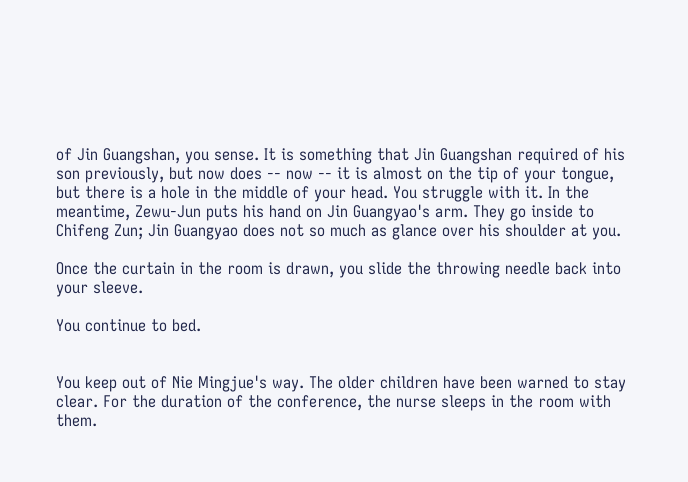of Jin Guangshan, you sense. It is something that Jin Guangshan required of his son previously, but now does -- now -- it is almost on the tip of your tongue, but there is a hole in the middle of your head. You struggle with it. In the meantime, Zewu-Jun puts his hand on Jin Guangyao's arm. They go inside to Chifeng Zun; Jin Guangyao does not so much as glance over his shoulder at you.

Once the curtain in the room is drawn, you slide the throwing needle back into your sleeve.

You continue to bed.


You keep out of Nie Mingjue's way. The older children have been warned to stay clear. For the duration of the conference, the nurse sleeps in the room with them.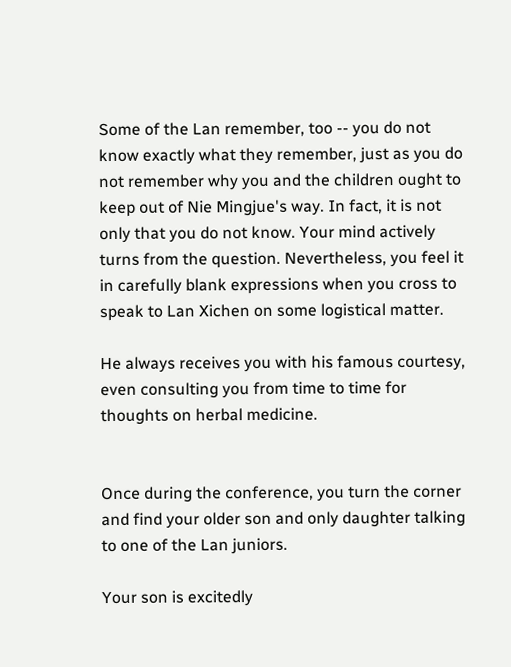Some of the Lan remember, too -- you do not know exactly what they remember, just as you do not remember why you and the children ought to keep out of Nie Mingjue's way. In fact, it is not only that you do not know. Your mind actively turns from the question. Nevertheless, you feel it in carefully blank expressions when you cross to speak to Lan Xichen on some logistical matter.

He always receives you with his famous courtesy, even consulting you from time to time for thoughts on herbal medicine.


Once during the conference, you turn the corner and find your older son and only daughter talking to one of the Lan juniors.

Your son is excitedly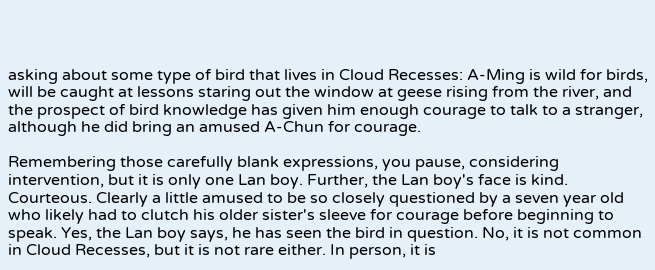asking about some type of bird that lives in Cloud Recesses: A-Ming is wild for birds, will be caught at lessons staring out the window at geese rising from the river, and the prospect of bird knowledge has given him enough courage to talk to a stranger, although he did bring an amused A-Chun for courage.

Remembering those carefully blank expressions, you pause, considering intervention, but it is only one Lan boy. Further, the Lan boy's face is kind. Courteous. Clearly a little amused to be so closely questioned by a seven year old who likely had to clutch his older sister's sleeve for courage before beginning to speak. Yes, the Lan boy says, he has seen the bird in question. No, it is not common in Cloud Recesses, but it is not rare either. In person, it is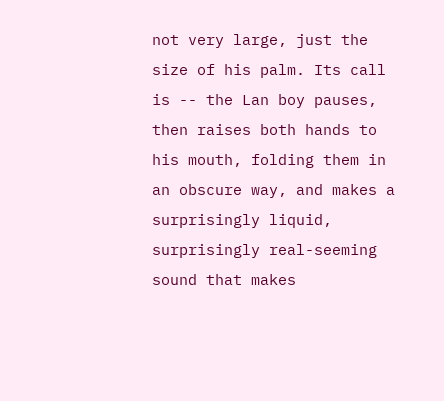not very large, just the size of his palm. Its call is -- the Lan boy pauses, then raises both hands to his mouth, folding them in an obscure way, and makes a surprisingly liquid, surprisingly real-seeming sound that makes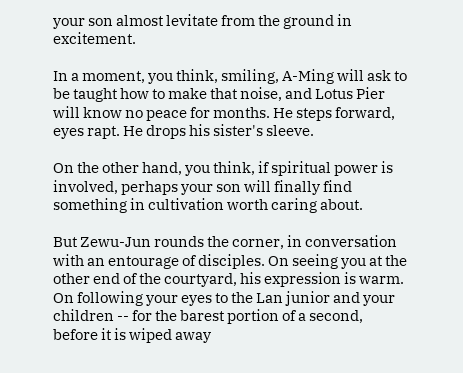your son almost levitate from the ground in excitement.

In a moment, you think, smiling, A-Ming will ask to be taught how to make that noise, and Lotus Pier will know no peace for months. He steps forward, eyes rapt. He drops his sister's sleeve.

On the other hand, you think, if spiritual power is involved, perhaps your son will finally find something in cultivation worth caring about.

But Zewu-Jun rounds the corner, in conversation with an entourage of disciples. On seeing you at the other end of the courtyard, his expression is warm. On following your eyes to the Lan junior and your children -- for the barest portion of a second, before it is wiped away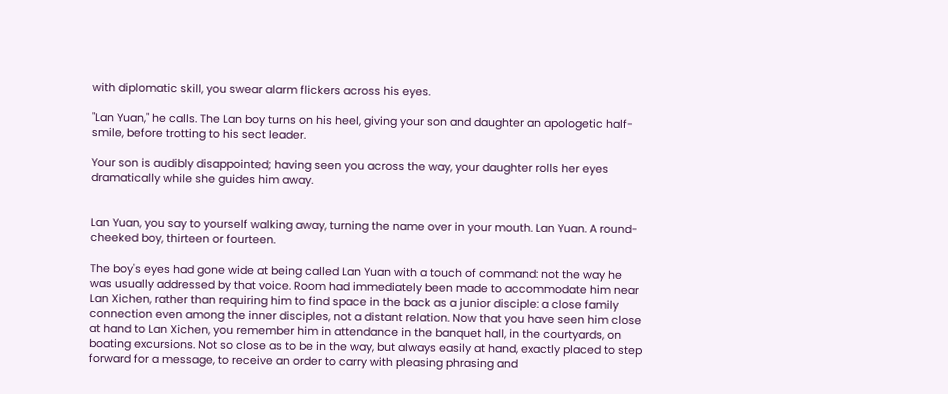with diplomatic skill, you swear alarm flickers across his eyes.

"Lan Yuan," he calls. The Lan boy turns on his heel, giving your son and daughter an apologetic half-smile, before trotting to his sect leader.

Your son is audibly disappointed; having seen you across the way, your daughter rolls her eyes dramatically while she guides him away.


Lan Yuan, you say to yourself walking away, turning the name over in your mouth. Lan Yuan. A round-cheeked boy, thirteen or fourteen.

The boy's eyes had gone wide at being called Lan Yuan with a touch of command: not the way he was usually addressed by that voice. Room had immediately been made to accommodate him near Lan Xichen, rather than requiring him to find space in the back as a junior disciple: a close family connection even among the inner disciples, not a distant relation. Now that you have seen him close at hand to Lan Xichen, you remember him in attendance in the banquet hall, in the courtyards, on boating excursions. Not so close as to be in the way, but always easily at hand, exactly placed to step forward for a message, to receive an order to carry with pleasing phrasing and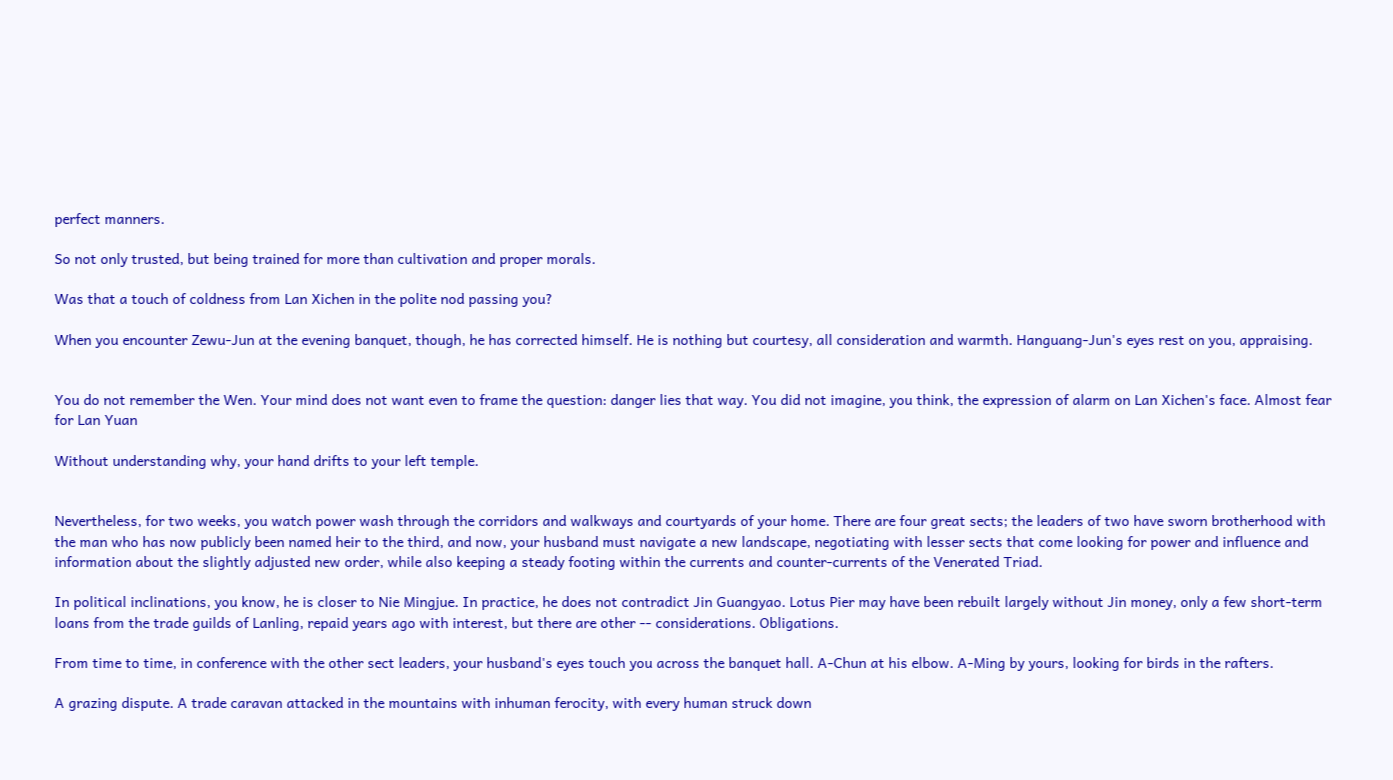perfect manners.

So not only trusted, but being trained for more than cultivation and proper morals.

Was that a touch of coldness from Lan Xichen in the polite nod passing you?

When you encounter Zewu-Jun at the evening banquet, though, he has corrected himself. He is nothing but courtesy, all consideration and warmth. Hanguang-Jun's eyes rest on you, appraising.


You do not remember the Wen. Your mind does not want even to frame the question: danger lies that way. You did not imagine, you think, the expression of alarm on Lan Xichen's face. Almost fear for Lan Yuan

Without understanding why, your hand drifts to your left temple.


Nevertheless, for two weeks, you watch power wash through the corridors and walkways and courtyards of your home. There are four great sects; the leaders of two have sworn brotherhood with the man who has now publicly been named heir to the third, and now, your husband must navigate a new landscape, negotiating with lesser sects that come looking for power and influence and information about the slightly adjusted new order, while also keeping a steady footing within the currents and counter-currents of the Venerated Triad.

In political inclinations, you know, he is closer to Nie Mingjue. In practice, he does not contradict Jin Guangyao. Lotus Pier may have been rebuilt largely without Jin money, only a few short-term loans from the trade guilds of Lanling, repaid years ago with interest, but there are other -- considerations. Obligations.

From time to time, in conference with the other sect leaders, your husband's eyes touch you across the banquet hall. A-Chun at his elbow. A-Ming by yours, looking for birds in the rafters.

A grazing dispute. A trade caravan attacked in the mountains with inhuman ferocity, with every human struck down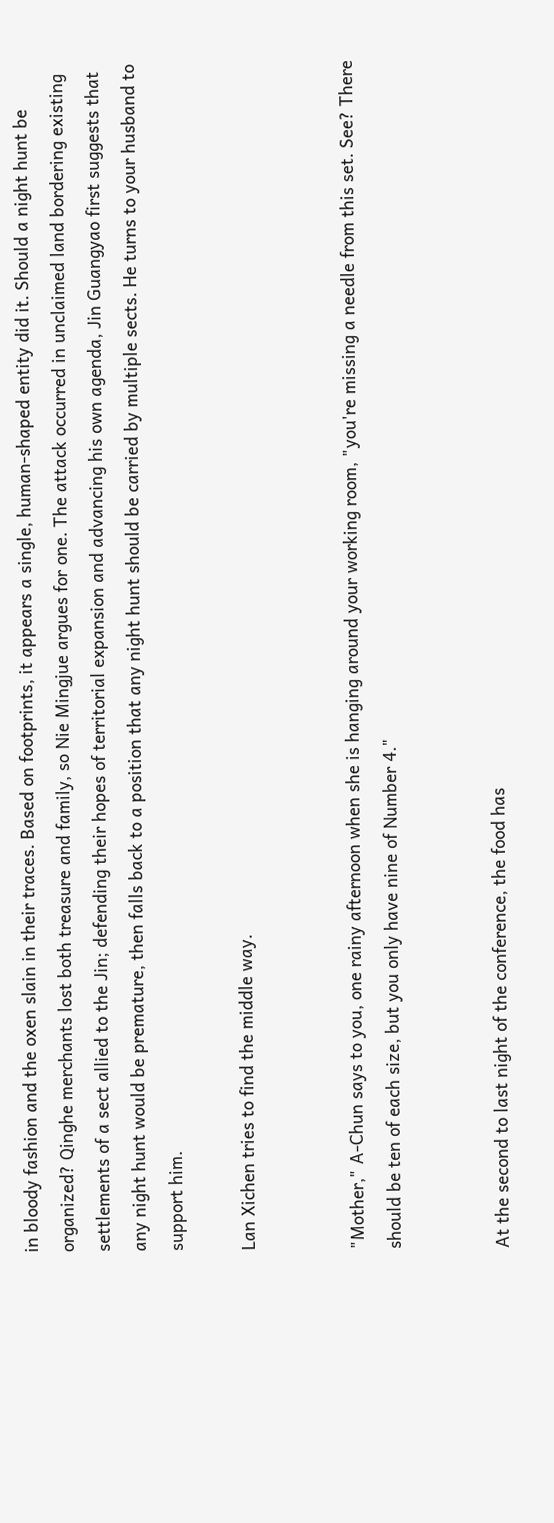in bloody fashion and the oxen slain in their traces. Based on footprints, it appears a single, human-shaped entity did it. Should a night hunt be organized? Qinghe merchants lost both treasure and family, so Nie Mingjue argues for one. The attack occurred in unclaimed land bordering existing settlements of a sect allied to the Jin; defending their hopes of territorial expansion and advancing his own agenda, Jin Guangyao first suggests that any night hunt would be premature, then falls back to a position that any night hunt should be carried by multiple sects. He turns to your husband to support him.

Lan Xichen tries to find the middle way.


"Mother," A-Chun says to you, one rainy afternoon when she is hanging around your working room, "you're missing a needle from this set. See? There should be ten of each size, but you only have nine of Number 4."


At the second to last night of the conference, the food has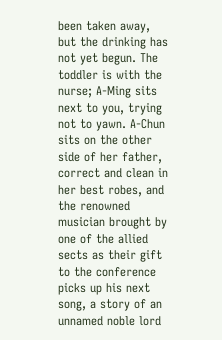been taken away, but the drinking has not yet begun. The toddler is with the nurse; A-Ming sits next to you, trying not to yawn. A-Chun sits on the other side of her father, correct and clean in her best robes, and the renowned musician brought by one of the allied sects as their gift to the conference picks up his next song, a story of an unnamed noble lord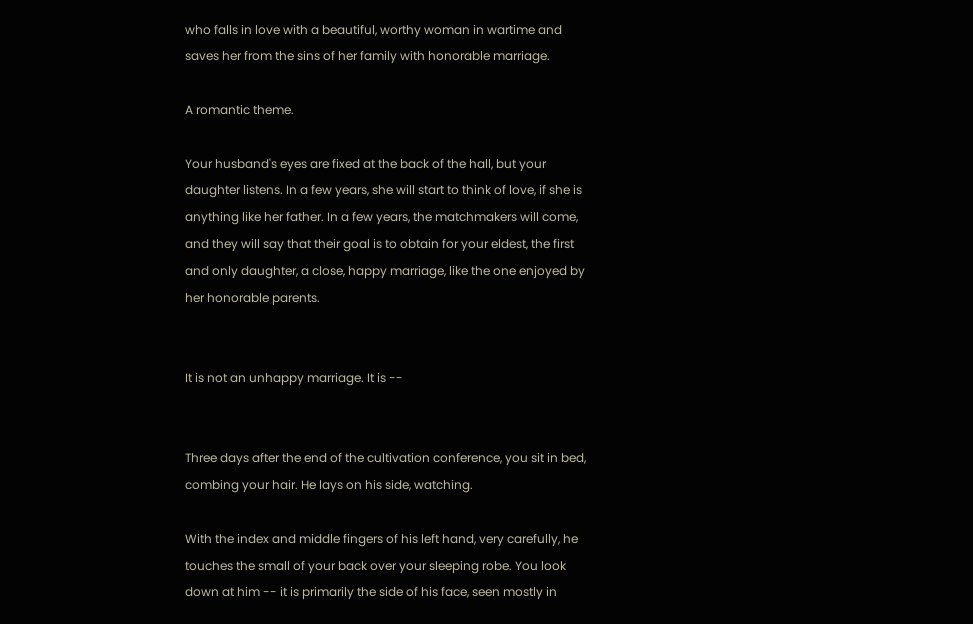who falls in love with a beautiful, worthy woman in wartime and saves her from the sins of her family with honorable marriage.

A romantic theme.

Your husband's eyes are fixed at the back of the hall, but your daughter listens. In a few years, she will start to think of love, if she is anything like her father. In a few years, the matchmakers will come, and they will say that their goal is to obtain for your eldest, the first and only daughter, a close, happy marriage, like the one enjoyed by her honorable parents.


It is not an unhappy marriage. It is --


Three days after the end of the cultivation conference, you sit in bed, combing your hair. He lays on his side, watching.

With the index and middle fingers of his left hand, very carefully, he touches the small of your back over your sleeping robe. You look down at him -- it is primarily the side of his face, seen mostly in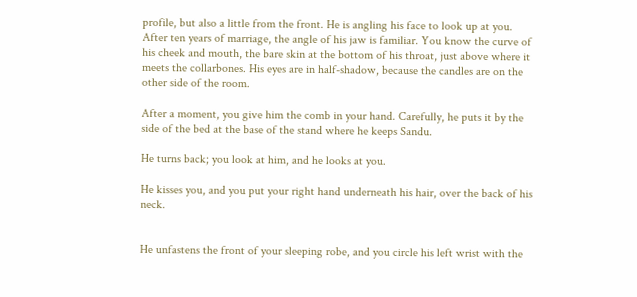profile, but also a little from the front. He is angling his face to look up at you. After ten years of marriage, the angle of his jaw is familiar. You know the curve of his cheek and mouth, the bare skin at the bottom of his throat, just above where it meets the collarbones. His eyes are in half-shadow, because the candles are on the other side of the room.

After a moment, you give him the comb in your hand. Carefully, he puts it by the side of the bed at the base of the stand where he keeps Sandu.

He turns back; you look at him, and he looks at you.

He kisses you, and you put your right hand underneath his hair, over the back of his neck.


He unfastens the front of your sleeping robe, and you circle his left wrist with the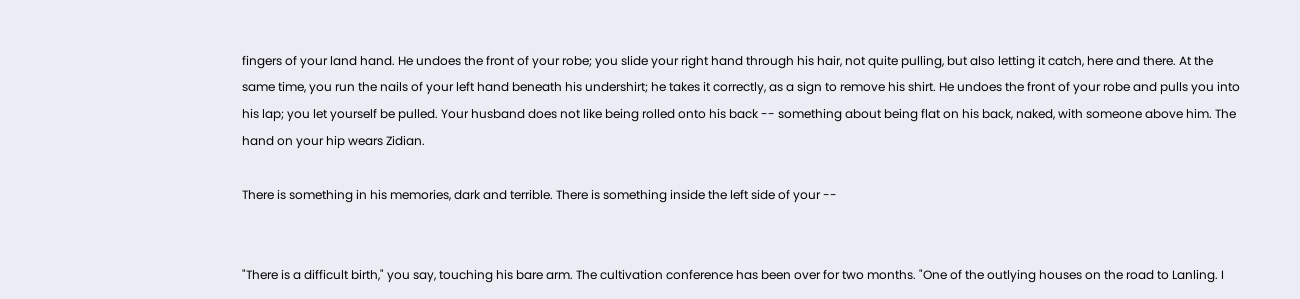fingers of your land hand. He undoes the front of your robe; you slide your right hand through his hair, not quite pulling, but also letting it catch, here and there. At the same time, you run the nails of your left hand beneath his undershirt; he takes it correctly, as a sign to remove his shirt. He undoes the front of your robe and pulls you into his lap; you let yourself be pulled. Your husband does not like being rolled onto his back -- something about being flat on his back, naked, with someone above him. The hand on your hip wears Zidian.

There is something in his memories, dark and terrible. There is something inside the left side of your --


"There is a difficult birth," you say, touching his bare arm. The cultivation conference has been over for two months. "One of the outlying houses on the road to Lanling. I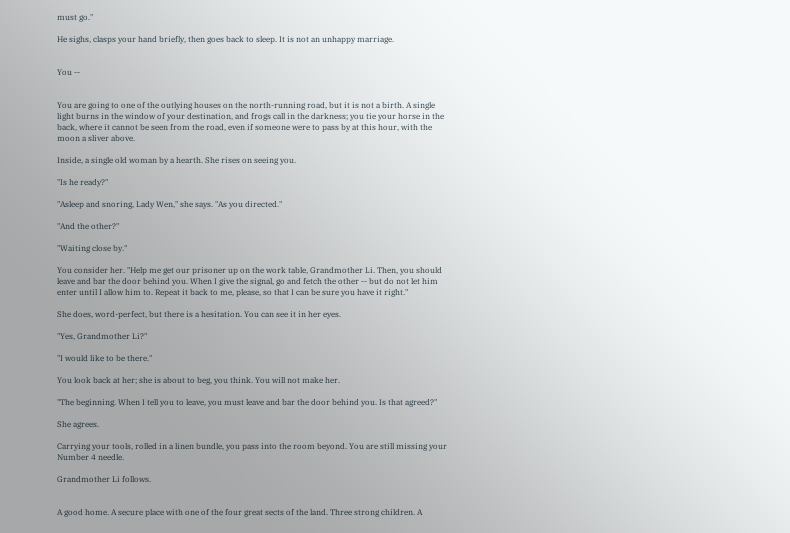must go."

He sighs, clasps your hand briefly, then goes back to sleep. It is not an unhappy marriage.


You --


You are going to one of the outlying houses on the north-running road, but it is not a birth. A single light burns in the window of your destination, and frogs call in the darkness; you tie your horse in the back, where it cannot be seen from the road, even if someone were to pass by at this hour, with the moon a sliver above.

Inside, a single old woman by a hearth. She rises on seeing you.

"Is he ready?"

"Asleep and snoring, Lady Wen," she says. "As you directed."

"And the other?"

"Waiting close by."

You consider her. "Help me get our prisoner up on the work table, Grandmother Li. Then, you should leave and bar the door behind you. When I give the signal, go and fetch the other -- but do not let him enter until I allow him to. Repeat it back to me, please, so that I can be sure you have it right."

She does, word-perfect, but there is a hesitation. You can see it in her eyes.

"Yes, Grandmother Li?"

"I would like to be there."

You look back at her; she is about to beg, you think. You will not make her.

"The beginning. When I tell you to leave, you must leave and bar the door behind you. Is that agreed?"

She agrees.

Carrying your tools, rolled in a linen bundle, you pass into the room beyond. You are still missing your Number 4 needle.

Grandmother Li follows.


A good home. A secure place with one of the four great sects of the land. Three strong children. A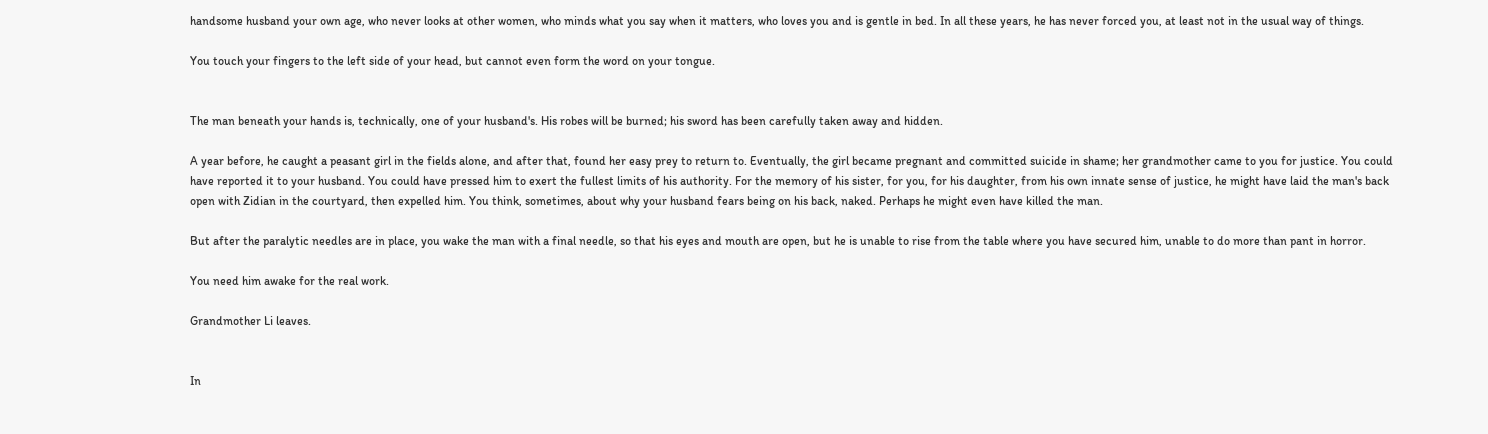handsome husband your own age, who never looks at other women, who minds what you say when it matters, who loves you and is gentle in bed. In all these years, he has never forced you, at least not in the usual way of things.

You touch your fingers to the left side of your head, but cannot even form the word on your tongue.


The man beneath your hands is, technically, one of your husband's. His robes will be burned; his sword has been carefully taken away and hidden.

A year before, he caught a peasant girl in the fields alone, and after that, found her easy prey to return to. Eventually, the girl became pregnant and committed suicide in shame; her grandmother came to you for justice. You could have reported it to your husband. You could have pressed him to exert the fullest limits of his authority. For the memory of his sister, for you, for his daughter, from his own innate sense of justice, he might have laid the man's back open with Zidian in the courtyard, then expelled him. You think, sometimes, about why your husband fears being on his back, naked. Perhaps he might even have killed the man.

But after the paralytic needles are in place, you wake the man with a final needle, so that his eyes and mouth are open, but he is unable to rise from the table where you have secured him, unable to do more than pant in horror.

You need him awake for the real work.

Grandmother Li leaves.


In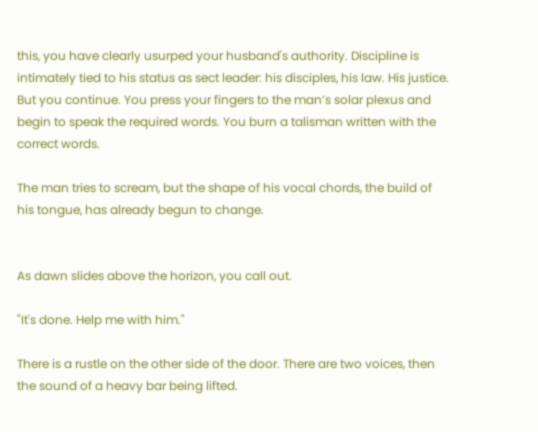this, you have clearly usurped your husband's authority. Discipline is intimately tied to his status as sect leader: his disciples, his law. His justice. But you continue. You press your fingers to the man’s solar plexus and begin to speak the required words. You burn a talisman written with the correct words.

The man tries to scream, but the shape of his vocal chords, the build of his tongue, has already begun to change.


As dawn slides above the horizon, you call out.

"It's done. Help me with him."

There is a rustle on the other side of the door. There are two voices, then the sound of a heavy bar being lifted.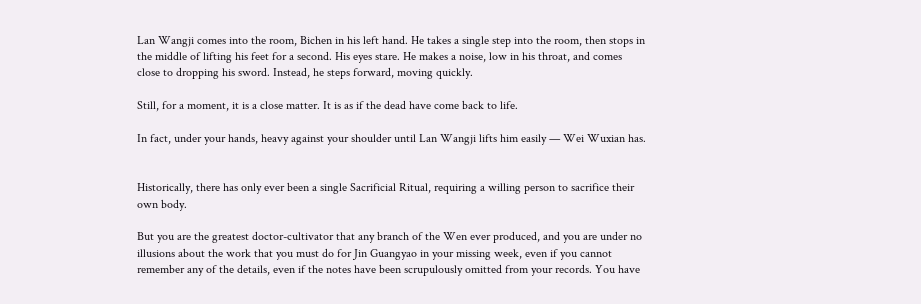Lan Wangji comes into the room, Bichen in his left hand. He takes a single step into the room, then stops in the middle of lifting his feet for a second. His eyes stare. He makes a noise, low in his throat, and comes close to dropping his sword. Instead, he steps forward, moving quickly.

Still, for a moment, it is a close matter. It is as if the dead have come back to life.

In fact, under your hands, heavy against your shoulder until Lan Wangji lifts him easily — Wei Wuxian has.


Historically, there has only ever been a single Sacrificial Ritual, requiring a willing person to sacrifice their own body.

But you are the greatest doctor-cultivator that any branch of the Wen ever produced, and you are under no illusions about the work that you must do for Jin Guangyao in your missing week, even if you cannot remember any of the details, even if the notes have been scrupulously omitted from your records. You have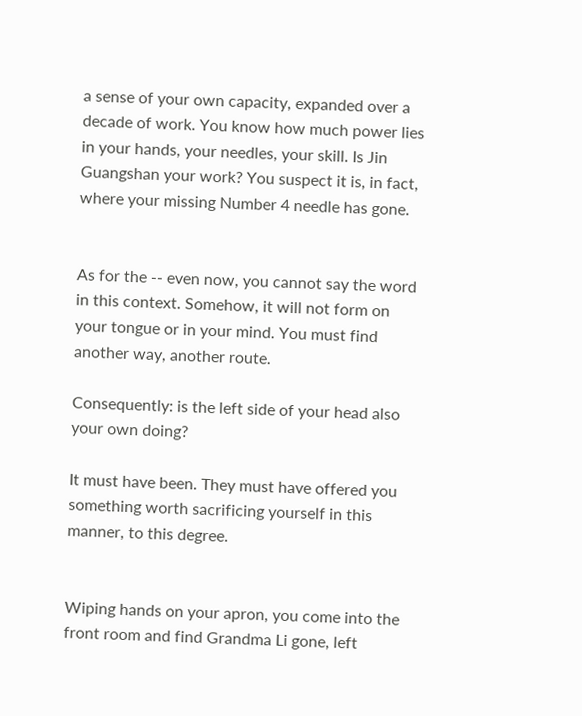a sense of your own capacity, expanded over a decade of work. You know how much power lies in your hands, your needles, your skill. Is Jin Guangshan your work? You suspect it is, in fact, where your missing Number 4 needle has gone.


As for the -- even now, you cannot say the word in this context. Somehow, it will not form on your tongue or in your mind. You must find another way, another route.

Consequently: is the left side of your head also your own doing?

It must have been. They must have offered you something worth sacrificing yourself in this manner, to this degree.


Wiping hands on your apron, you come into the front room and find Grandma Li gone, left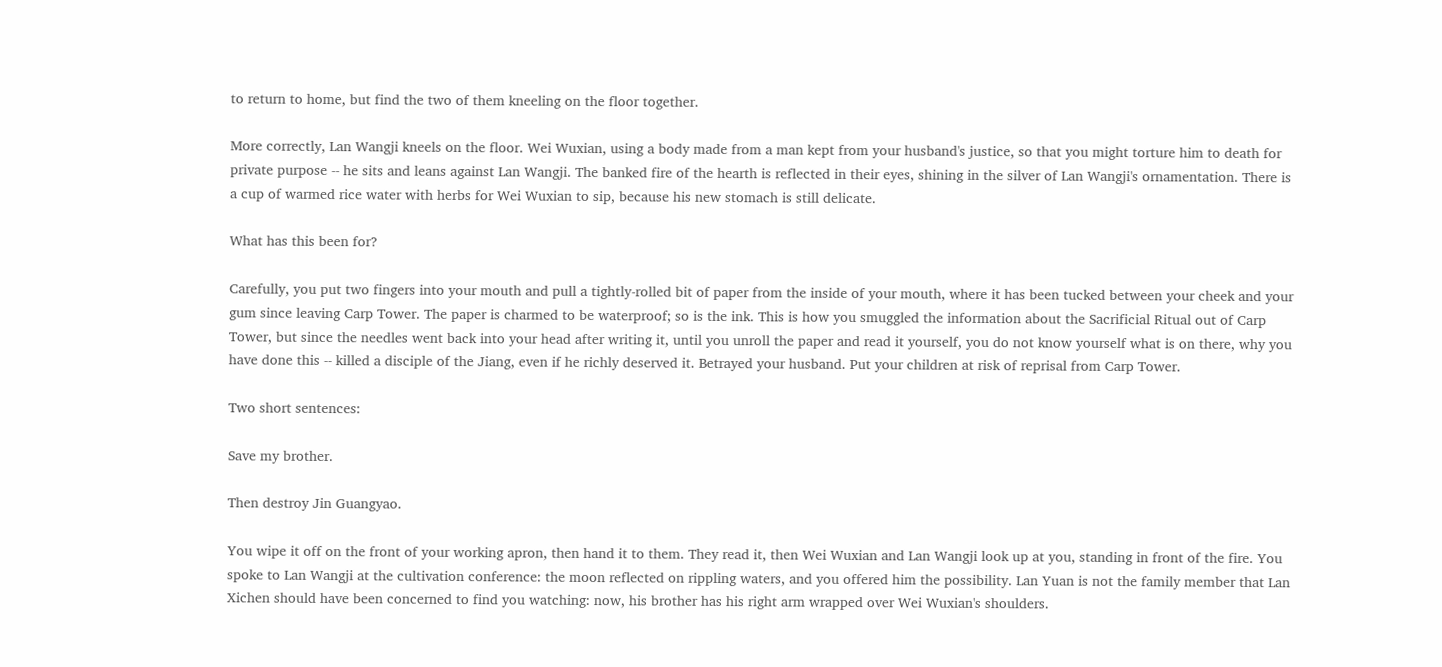to return to home, but find the two of them kneeling on the floor together.

More correctly, Lan Wangji kneels on the floor. Wei Wuxian, using a body made from a man kept from your husband's justice, so that you might torture him to death for private purpose -- he sits and leans against Lan Wangji. The banked fire of the hearth is reflected in their eyes, shining in the silver of Lan Wangji's ornamentation. There is a cup of warmed rice water with herbs for Wei Wuxian to sip, because his new stomach is still delicate.

What has this been for?

Carefully, you put two fingers into your mouth and pull a tightly-rolled bit of paper from the inside of your mouth, where it has been tucked between your cheek and your gum since leaving Carp Tower. The paper is charmed to be waterproof; so is the ink. This is how you smuggled the information about the Sacrificial Ritual out of Carp Tower, but since the needles went back into your head after writing it, until you unroll the paper and read it yourself, you do not know yourself what is on there, why you have done this -- killed a disciple of the Jiang, even if he richly deserved it. Betrayed your husband. Put your children at risk of reprisal from Carp Tower.

Two short sentences:

Save my brother.

Then destroy Jin Guangyao.

You wipe it off on the front of your working apron, then hand it to them. They read it, then Wei Wuxian and Lan Wangji look up at you, standing in front of the fire. You spoke to Lan Wangji at the cultivation conference: the moon reflected on rippling waters, and you offered him the possibility. Lan Yuan is not the family member that Lan Xichen should have been concerned to find you watching: now, his brother has his right arm wrapped over Wei Wuxian's shoulders.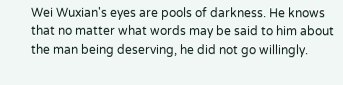Wei Wuxian's eyes are pools of darkness. He knows that no matter what words may be said to him about the man being deserving, he did not go willingly.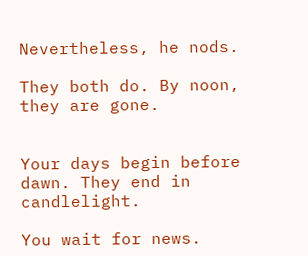Nevertheless, he nods.

They both do. By noon, they are gone.


Your days begin before dawn. They end in candlelight.

You wait for news.